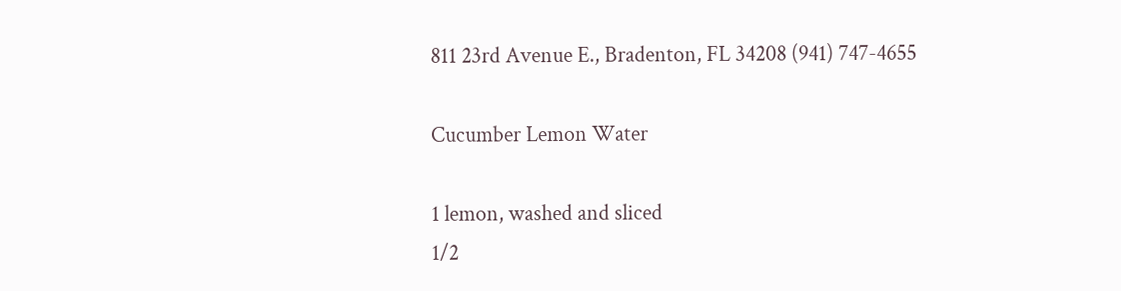811 23rd Avenue E., Bradenton, FL 34208 (941) 747-4655

Cucumber Lemon Water

1 lemon, washed and sliced
1/2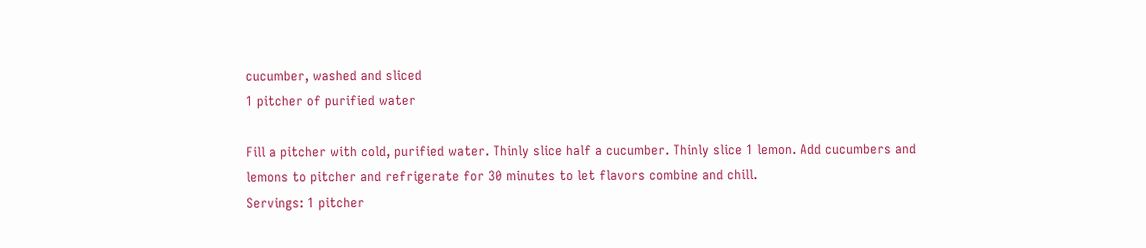cucumber, washed and sliced
1 pitcher of purified water

Fill a pitcher with cold, purified water. Thinly slice half a cucumber. Thinly slice 1 lemon. Add cucumbers and lemons to pitcher and refrigerate for 30 minutes to let flavors combine and chill.
Servings: 1 pitcher